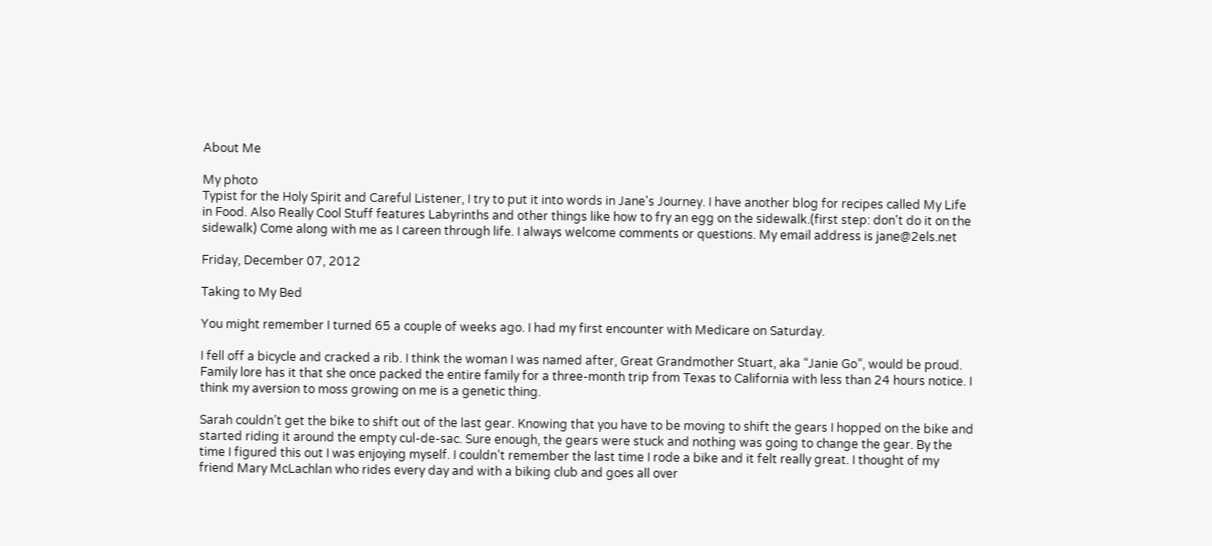About Me

My photo
Typist for the Holy Spirit and Careful Listener, I try to put it into words in Jane's Journey. I have another blog for recipes called My Life in Food. Also Really Cool Stuff features Labyrinths and other things like how to fry an egg on the sidewalk.(first step: don't do it on the sidewalk) Come along with me as I careen through life. I always welcome comments or questions. My email address is jane@2els.net

Friday, December 07, 2012

Taking to My Bed

You might remember I turned 65 a couple of weeks ago. I had my first encounter with Medicare on Saturday.

I fell off a bicycle and cracked a rib. I think the woman I was named after, Great Grandmother Stuart, aka “Janie Go”, would be proud.  Family lore has it that she once packed the entire family for a three-month trip from Texas to California with less than 24 hours notice. I think my aversion to moss growing on me is a genetic thing.

Sarah couldn’t get the bike to shift out of the last gear. Knowing that you have to be moving to shift the gears I hopped on the bike and started riding it around the empty cul-de-sac. Sure enough, the gears were stuck and nothing was going to change the gear. By the time I figured this out I was enjoying myself. I couldn’t remember the last time I rode a bike and it felt really great. I thought of my friend Mary McLachlan who rides every day and with a biking club and goes all over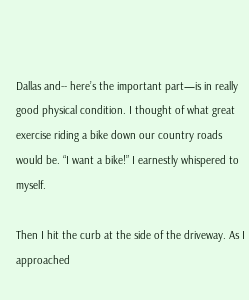Dallas and-- here’s the important part—is in really good physical condition. I thought of what great exercise riding a bike down our country roads would be. “I want a bike!” I earnestly whispered to myself.

Then I hit the curb at the side of the driveway. As I approached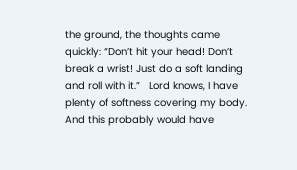the ground, the thoughts came quickly: “Don’t hit your head! Don’t break a wrist! Just do a soft landing and roll with it.”   Lord knows, I have plenty of softness covering my body.  And this probably would have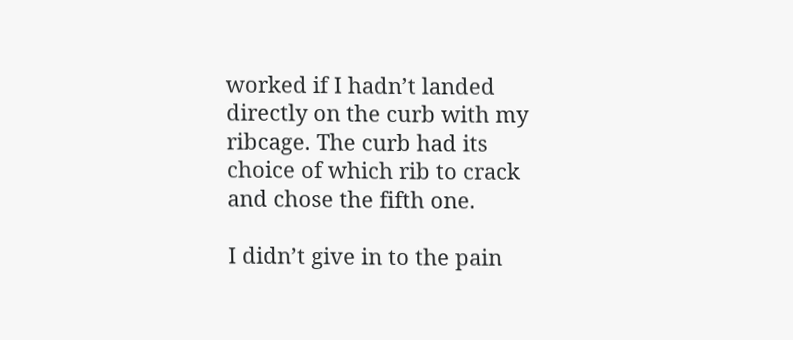worked if I hadn’t landed directly on the curb with my ribcage. The curb had its choice of which rib to crack and chose the fifth one.

I didn’t give in to the pain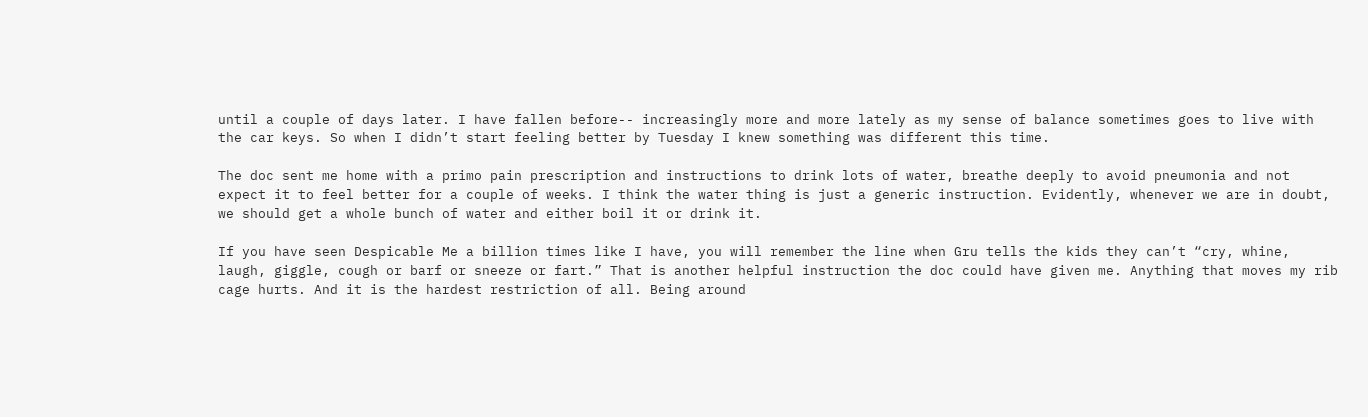until a couple of days later. I have fallen before-- increasingly more and more lately as my sense of balance sometimes goes to live with the car keys. So when I didn’t start feeling better by Tuesday I knew something was different this time.

The doc sent me home with a primo pain prescription and instructions to drink lots of water, breathe deeply to avoid pneumonia and not expect it to feel better for a couple of weeks. I think the water thing is just a generic instruction. Evidently, whenever we are in doubt, we should get a whole bunch of water and either boil it or drink it.

If you have seen Despicable Me a billion times like I have, you will remember the line when Gru tells the kids they can’t “cry, whine, laugh, giggle, cough or barf or sneeze or fart.” That is another helpful instruction the doc could have given me. Anything that moves my rib cage hurts. And it is the hardest restriction of all. Being around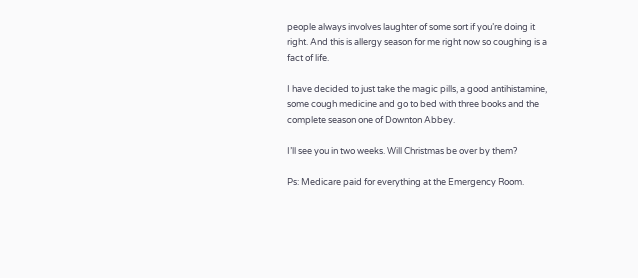people always involves laughter of some sort if you’re doing it right. And this is allergy season for me right now so coughing is a fact of life.

I have decided to just take the magic pills, a good antihistamine, some cough medicine and go to bed with three books and the complete season one of Downton Abbey.

I’ll see you in two weeks. Will Christmas be over by them?

Ps: Medicare paid for everything at the Emergency Room.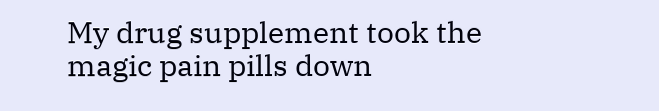My drug supplement took the magic pain pills down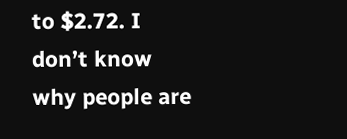to $2.72. I don’t know why people are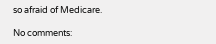so afraid of Medicare.

No comments: